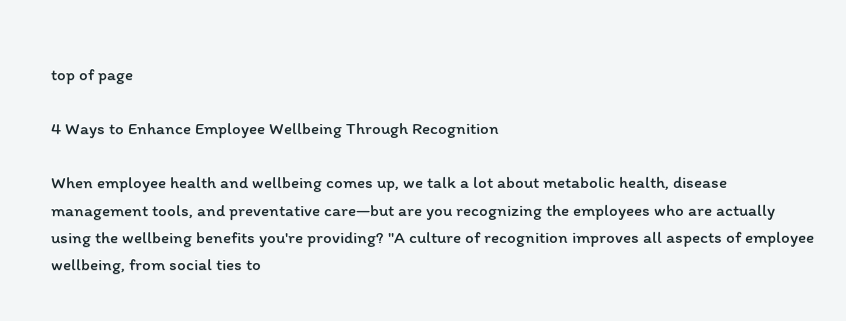top of page

4 Ways to Enhance Employee Wellbeing Through Recognition

When employee health and wellbeing comes up, we talk a lot about metabolic health, disease management tools, and preventative care—but are you recognizing the employees who are actually using the wellbeing benefits you're providing? "A culture of recognition improves all aspects of employee wellbeing, from social ties to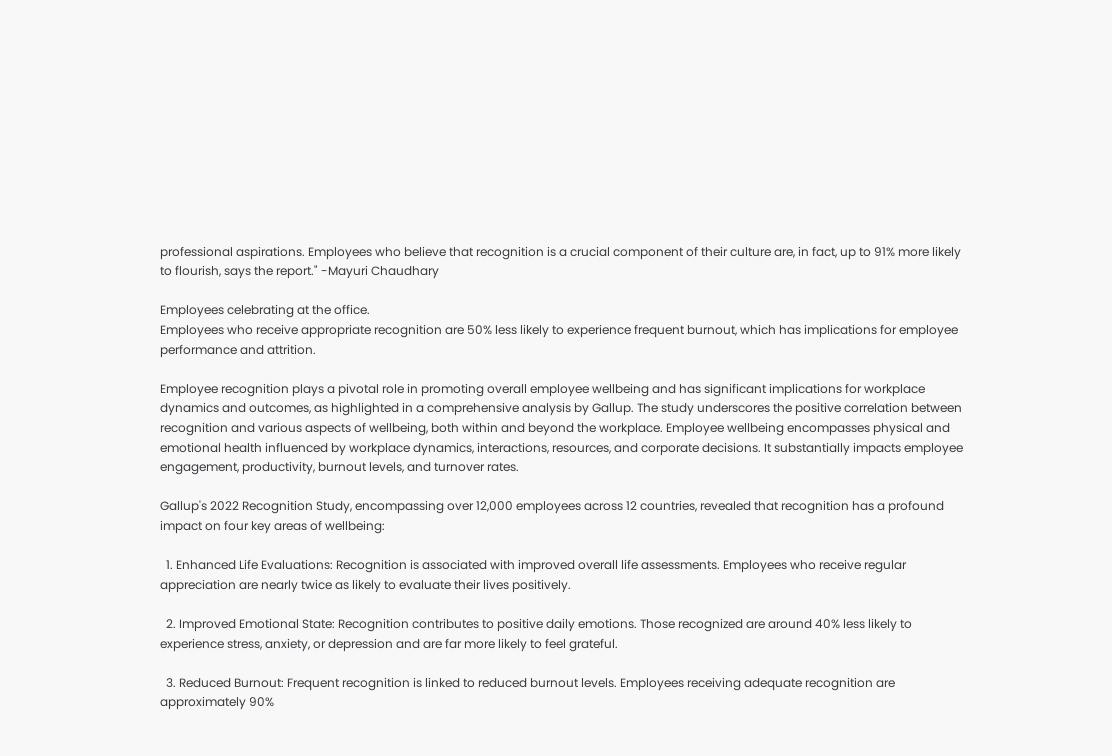professional aspirations. Employees who believe that recognition is a crucial component of their culture are, in fact, up to 91% more likely to flourish, says the report." -Mayuri Chaudhary

Employees celebrating at the office.
Employees who receive appropriate recognition are 50% less likely to experience frequent burnout, which has implications for employee performance and attrition.

Employee recognition plays a pivotal role in promoting overall employee wellbeing and has significant implications for workplace dynamics and outcomes, as highlighted in a comprehensive analysis by Gallup. The study underscores the positive correlation between recognition and various aspects of wellbeing, both within and beyond the workplace. Employee wellbeing encompasses physical and emotional health influenced by workplace dynamics, interactions, resources, and corporate decisions. It substantially impacts employee engagement, productivity, burnout levels, and turnover rates.

Gallup's 2022 Recognition Study, encompassing over 12,000 employees across 12 countries, revealed that recognition has a profound impact on four key areas of wellbeing:

  1. Enhanced Life Evaluations: Recognition is associated with improved overall life assessments. Employees who receive regular appreciation are nearly twice as likely to evaluate their lives positively.

  2. Improved Emotional State: Recognition contributes to positive daily emotions. Those recognized are around 40% less likely to experience stress, anxiety, or depression and are far more likely to feel grateful.

  3. Reduced Burnout: Frequent recognition is linked to reduced burnout levels. Employees receiving adequate recognition are approximately 90%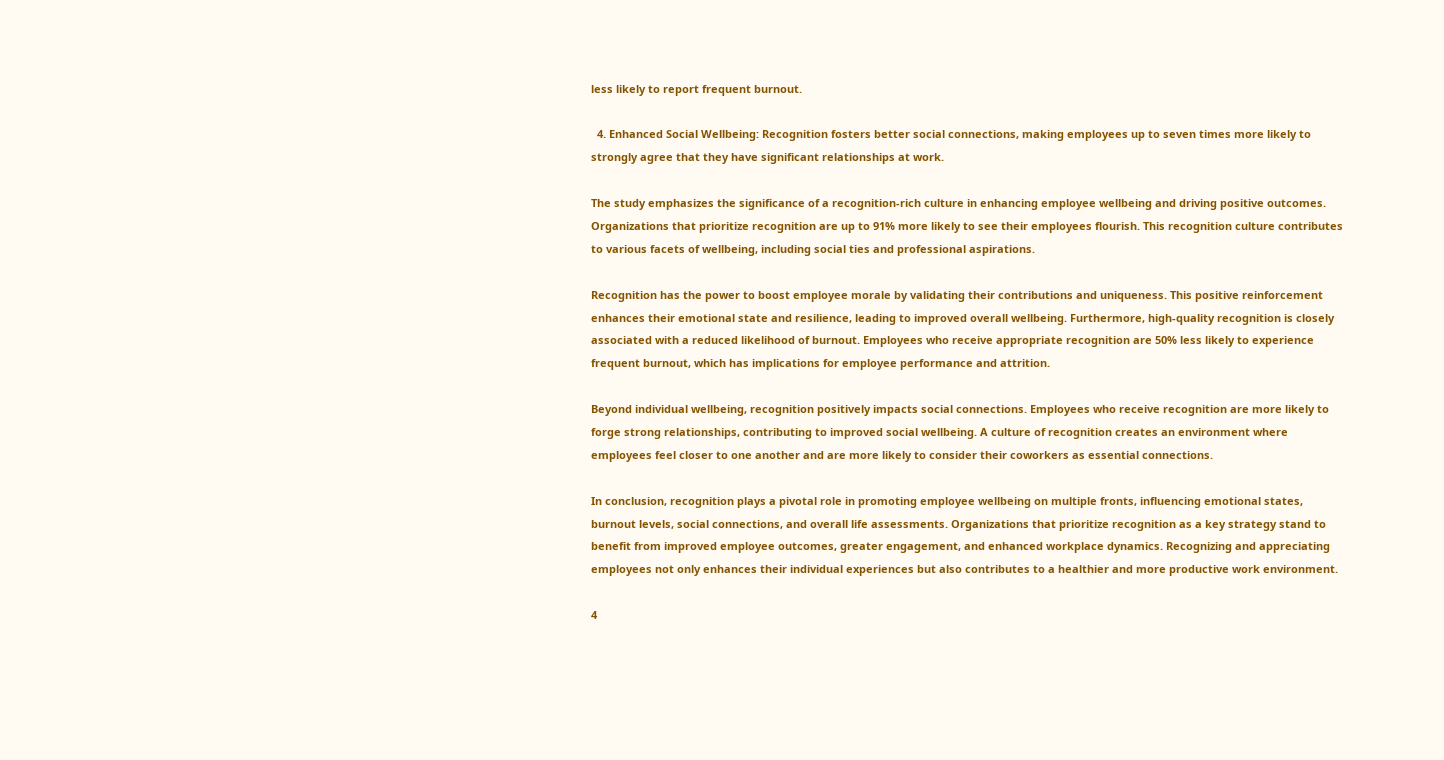less likely to report frequent burnout.

  4. Enhanced Social Wellbeing: Recognition fosters better social connections, making employees up to seven times more likely to strongly agree that they have significant relationships at work.

The study emphasizes the significance of a recognition-rich culture in enhancing employee wellbeing and driving positive outcomes. Organizations that prioritize recognition are up to 91% more likely to see their employees flourish. This recognition culture contributes to various facets of wellbeing, including social ties and professional aspirations.

Recognition has the power to boost employee morale by validating their contributions and uniqueness. This positive reinforcement enhances their emotional state and resilience, leading to improved overall wellbeing. Furthermore, high-quality recognition is closely associated with a reduced likelihood of burnout. Employees who receive appropriate recognition are 50% less likely to experience frequent burnout, which has implications for employee performance and attrition.

Beyond individual wellbeing, recognition positively impacts social connections. Employees who receive recognition are more likely to forge strong relationships, contributing to improved social wellbeing. A culture of recognition creates an environment where employees feel closer to one another and are more likely to consider their coworkers as essential connections.

In conclusion, recognition plays a pivotal role in promoting employee wellbeing on multiple fronts, influencing emotional states, burnout levels, social connections, and overall life assessments. Organizations that prioritize recognition as a key strategy stand to benefit from improved employee outcomes, greater engagement, and enhanced workplace dynamics. Recognizing and appreciating employees not only enhances their individual experiences but also contributes to a healthier and more productive work environment.

4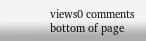views0 comments
bottom of page